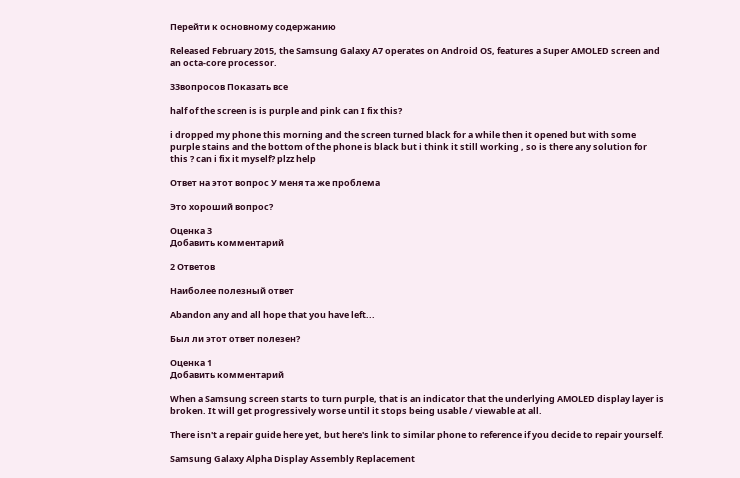Перейти к основному содержанию

Released February 2015, the Samsung Galaxy A7 operates on Android OS, features a Super AMOLED screen and an octa-core processor.

33вопросов Показать все

half of the screen is is purple and pink can I fix this?

i dropped my phone this morning and the screen turned black for a while then it opened but with some purple stains and the bottom of the phone is black but i think it still working , so is there any solution for this ? can i fix it myself? plzz help

Ответ на этот вопрос У меня та же проблема

Это хороший вопрос?

Оценка 3
Добавить комментарий

2 Ответов

Наиболее полезный ответ

Abandon any and all hope that you have left...

Был ли этот ответ полезен?

Оценка 1
Добавить комментарий

When a Samsung screen starts to turn purple, that is an indicator that the underlying AMOLED display layer is broken. It will get progressively worse until it stops being usable / viewable at all.

There isn't a repair guide here yet, but here's link to similar phone to reference if you decide to repair yourself.

Samsung Galaxy Alpha Display Assembly Replacement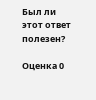Был ли этот ответ полезен?

Оценка 0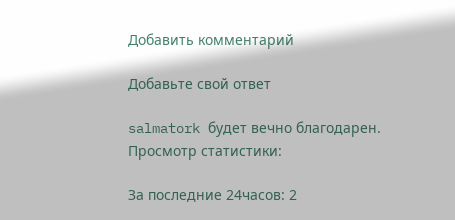Добавить комментарий

Добавьте свой ответ

salmatork будет вечно благодарен.
Просмотр статистики:

За последние 24часов: 2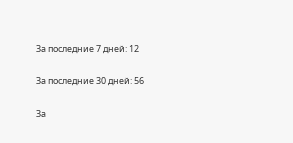За последние 7 дней: 12

За последние 30 дней: 56

За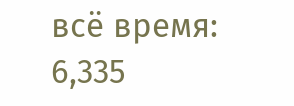всё время: 6,335